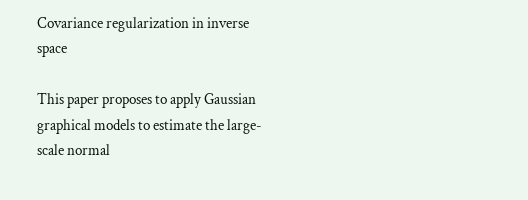Covariance regularization in inverse space

This paper proposes to apply Gaussian graphical models to estimate the large-scale normal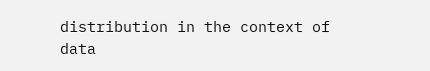distribution in the context of data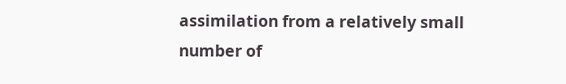assimilation from a relatively small number of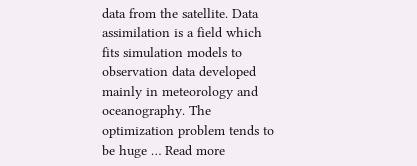data from the satellite. Data assimilation is a field which fits simulation models to observation data developed mainly in meteorology and oceanography. The optimization problem tends to be huge … Read more